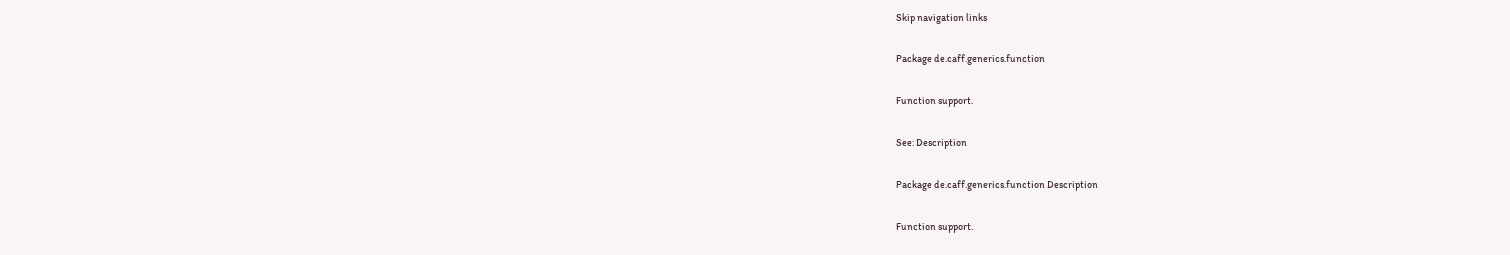Skip navigation links

Package de.caff.generics.function

Function support.

See: Description

Package de.caff.generics.function Description

Function support.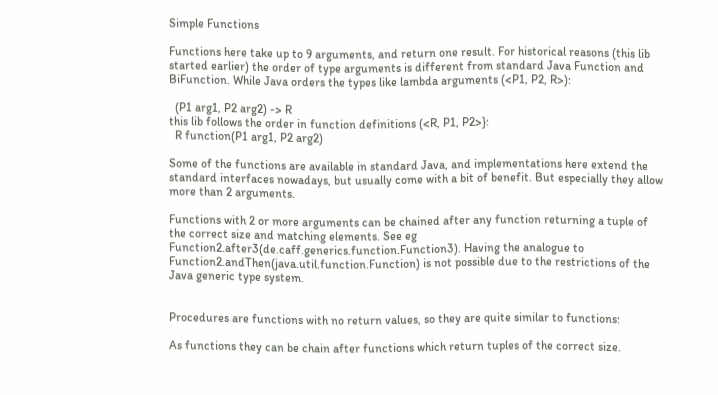Simple Functions

Functions here take up to 9 arguments, and return one result. For historical reasons (this lib started earlier) the order of type arguments is different from standard Java Function and BiFunction. While Java orders the types like lambda arguments (<P1, P2, R>):

  (P1 arg1, P2 arg2) -> R
this lib follows the order in function definitions (<R, P1, P2>}:
  R function(P1 arg1, P2 arg2)

Some of the functions are available in standard Java, and implementations here extend the standard interfaces nowadays, but usually come with a bit of benefit. But especially they allow more than 2 arguments.

Functions with 2 or more arguments can be chained after any function returning a tuple of the correct size and matching elements. See eg Function2.after3(de.caff.generics.function.Function3). Having the analogue to Function2.andThen(java.util.function.Function) is not possible due to the restrictions of the Java generic type system.


Procedures are functions with no return values, so they are quite similar to functions:

As functions they can be chain after functions which return tuples of the correct size.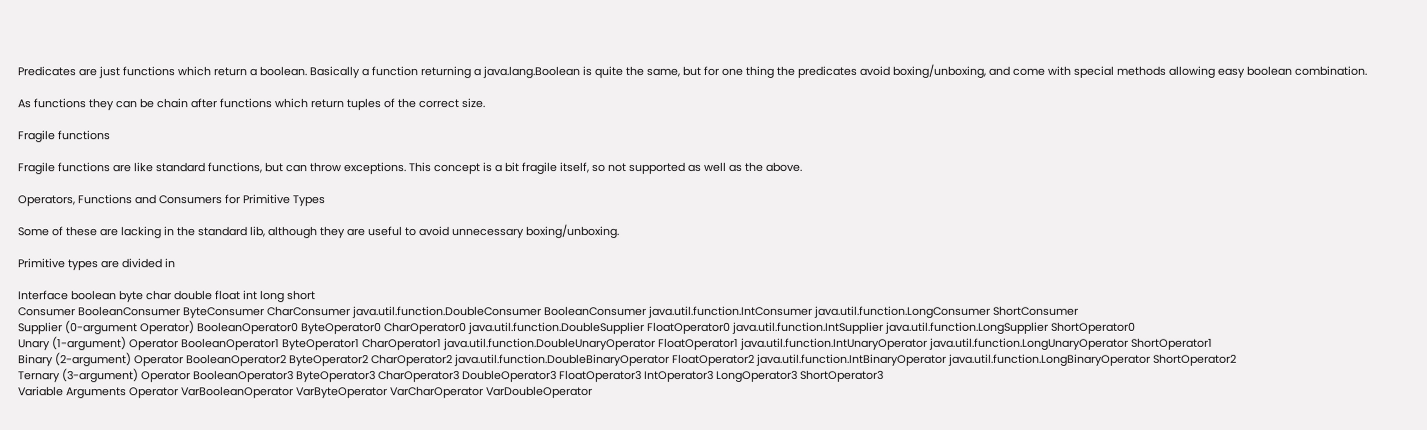Predicates are just functions which return a boolean. Basically a function returning a java.lang.Boolean is quite the same, but for one thing the predicates avoid boxing/unboxing, and come with special methods allowing easy boolean combination.

As functions they can be chain after functions which return tuples of the correct size.

Fragile functions

Fragile functions are like standard functions, but can throw exceptions. This concept is a bit fragile itself, so not supported as well as the above.

Operators, Functions and Consumers for Primitive Types

Some of these are lacking in the standard lib, although they are useful to avoid unnecessary boxing/unboxing.

Primitive types are divided in

Interface boolean byte char double float int long short
Consumer BooleanConsumer ByteConsumer CharConsumer java.util.function.DoubleConsumer BooleanConsumer java.util.function.IntConsumer java.util.function.LongConsumer ShortConsumer
Supplier (0-argument Operator) BooleanOperator0 ByteOperator0 CharOperator0 java.util.function.DoubleSupplier FloatOperator0 java.util.function.IntSupplier java.util.function.LongSupplier ShortOperator0
Unary (1-argument) Operator BooleanOperator1 ByteOperator1 CharOperator1 java.util.function.DoubleUnaryOperator FloatOperator1 java.util.function.IntUnaryOperator java.util.function.LongUnaryOperator ShortOperator1
Binary (2-argument) Operator BooleanOperator2 ByteOperator2 CharOperator2 java.util.function.DoubleBinaryOperator FloatOperator2 java.util.function.IntBinaryOperator java.util.function.LongBinaryOperator ShortOperator2
Ternary (3-argument) Operator BooleanOperator3 ByteOperator3 CharOperator3 DoubleOperator3 FloatOperator3 IntOperator3 LongOperator3 ShortOperator3
Variable Arguments Operator VarBooleanOperator VarByteOperator VarCharOperator VarDoubleOperator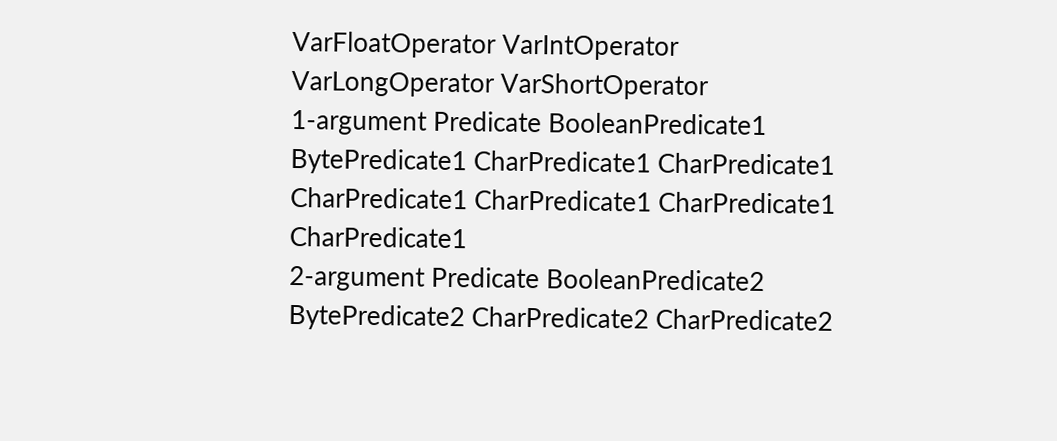VarFloatOperator VarIntOperator VarLongOperator VarShortOperator
1-argument Predicate BooleanPredicate1 BytePredicate1 CharPredicate1 CharPredicate1 CharPredicate1 CharPredicate1 CharPredicate1 CharPredicate1
2-argument Predicate BooleanPredicate2 BytePredicate2 CharPredicate2 CharPredicate2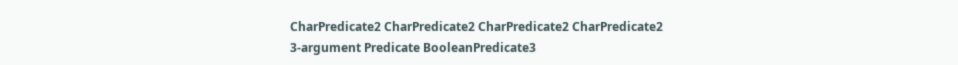CharPredicate2 CharPredicate2 CharPredicate2 CharPredicate2
3-argument Predicate BooleanPredicate3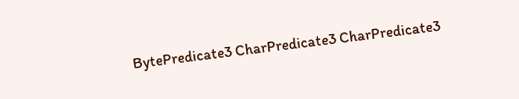BytePredicate3 CharPredicate3 CharPredicate3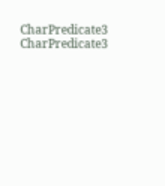CharPredicate3 CharPredicate3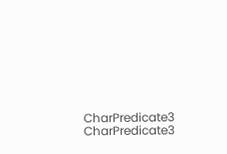CharPredicate3 CharPredicate3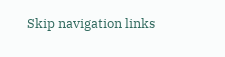Skip navigation links